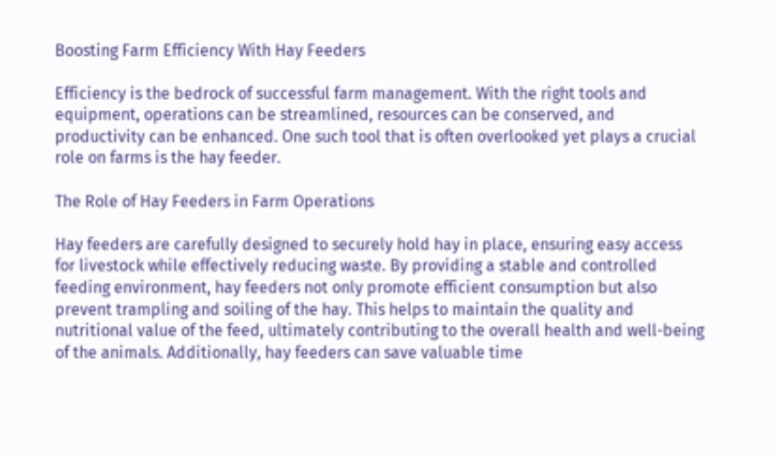Boosting Farm Efficiency With Hay Feeders

Efficiency is the bedrock of successful farm management. With the right tools and equipment, operations can be streamlined, resources can be conserved, and productivity can be enhanced. One such tool that is often overlooked yet plays a crucial role on farms is the hay feeder.

The Role of Hay Feeders in Farm Operations

Hay feeders are carefully designed to securely hold hay in place, ensuring easy access for livestock while effectively reducing waste. By providing a stable and controlled feeding environment, hay feeders not only promote efficient consumption but also prevent trampling and soiling of the hay. This helps to maintain the quality and nutritional value of the feed, ultimately contributing to the overall health and well-being of the animals. Additionally, hay feeders can save valuable time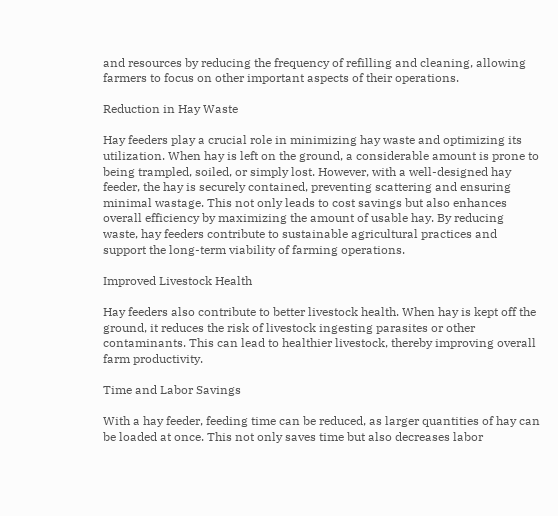and resources by reducing the frequency of refilling and cleaning, allowing farmers to focus on other important aspects of their operations.

Reduction in Hay Waste

Hay feeders play a crucial role in minimizing hay waste and optimizing its utilization. When hay is left on the ground, a considerable amount is prone to being trampled, soiled, or simply lost. However, with a well-designed hay feeder, the hay is securely contained, preventing scattering and ensuring minimal wastage. This not only leads to cost savings but also enhances overall efficiency by maximizing the amount of usable hay. By reducing waste, hay feeders contribute to sustainable agricultural practices and support the long-term viability of farming operations.

Improved Livestock Health

Hay feeders also contribute to better livestock health. When hay is kept off the ground, it reduces the risk of livestock ingesting parasites or other contaminants. This can lead to healthier livestock, thereby improving overall farm productivity.

Time and Labor Savings

With a hay feeder, feeding time can be reduced, as larger quantities of hay can be loaded at once. This not only saves time but also decreases labor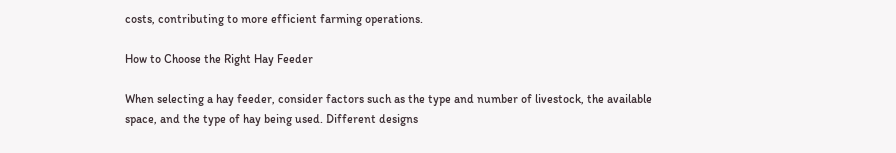costs, contributing to more efficient farming operations.

How to Choose the Right Hay Feeder

When selecting a hay feeder, consider factors such as the type and number of livestock, the available space, and the type of hay being used. Different designs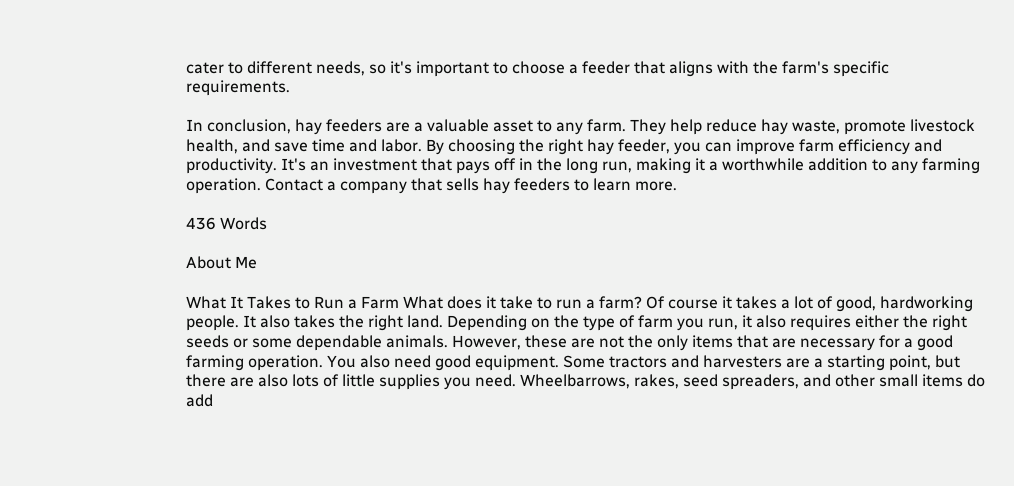cater to different needs, so it's important to choose a feeder that aligns with the farm's specific requirements.

In conclusion, hay feeders are a valuable asset to any farm. They help reduce hay waste, promote livestock health, and save time and labor. By choosing the right hay feeder, you can improve farm efficiency and productivity. It's an investment that pays off in the long run, making it a worthwhile addition to any farming operation. Contact a company that sells hay feeders to learn more.

436 Words

About Me

What It Takes to Run a Farm What does it take to run a farm? Of course it takes a lot of good, hardworking people. It also takes the right land. Depending on the type of farm you run, it also requires either the right seeds or some dependable animals. However, these are not the only items that are necessary for a good farming operation. You also need good equipment. Some tractors and harvesters are a starting point, but there are also lots of little supplies you need. Wheelbarrows, rakes, seed spreaders, and other small items do add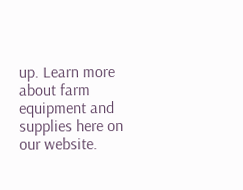up. Learn more about farm equipment and supplies here on our website.